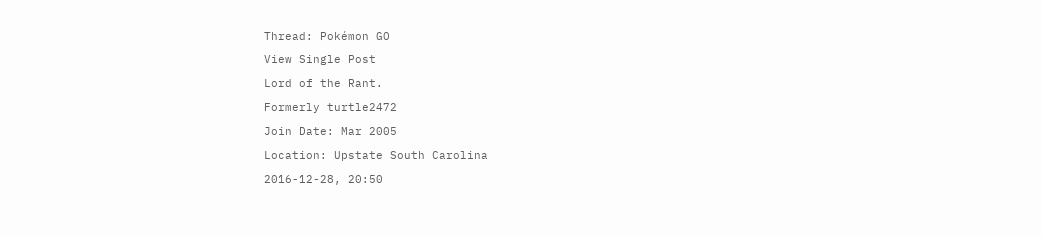Thread: Pokémon GO
View Single Post
Lord of the Rant.
Formerly turtle2472
Join Date: Mar 2005
Location: Upstate South Carolina
2016-12-28, 20:50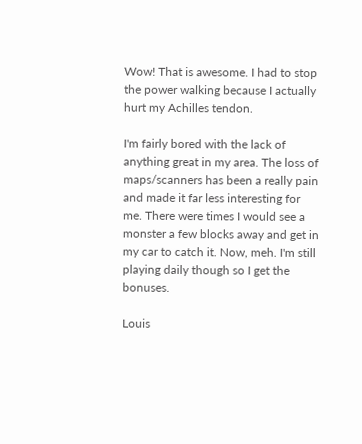Wow! That is awesome. I had to stop the power walking because I actually hurt my Achilles tendon.

I'm fairly bored with the lack of anything great in my area. The loss of maps/scanners has been a really pain and made it far less interesting for me. There were times I would see a monster a few blocks away and get in my car to catch it. Now, meh. I'm still playing daily though so I get the bonuses.

Louis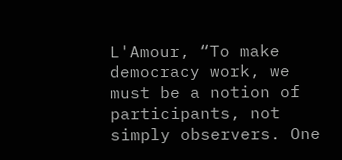L'Amour, “To make democracy work, we must be a notion of participants, not simply observers. One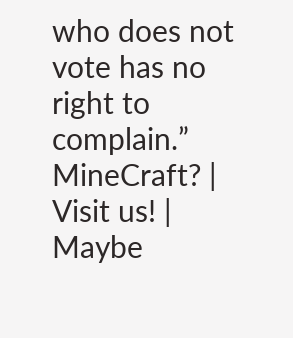who does not vote has no right to complain.”
MineCraft? | Visit us! | Maybe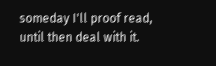someday I'll proof read, until then deal with it.